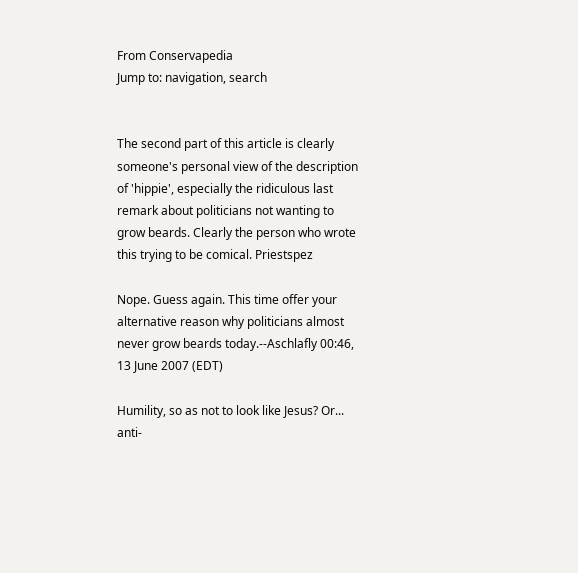From Conservapedia
Jump to: navigation, search


The second part of this article is clearly someone's personal view of the description of 'hippie', especially the ridiculous last remark about politicians not wanting to grow beards. Clearly the person who wrote this trying to be comical. Priestspez

Nope. Guess again. This time offer your alternative reason why politicians almost never grow beards today.--Aschlafly 00:46, 13 June 2007 (EDT)

Humility, so as not to look like Jesus? Or... anti-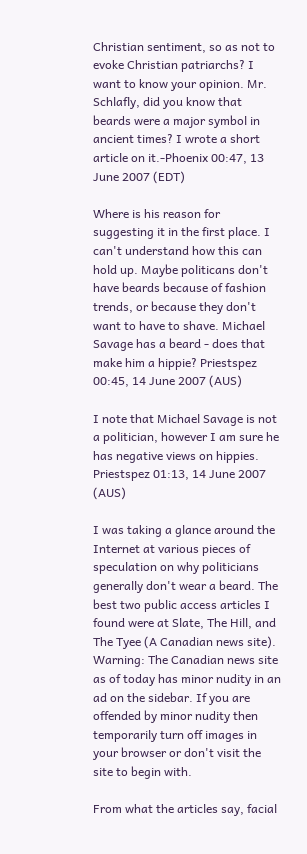Christian sentiment, so as not to evoke Christian patriarchs? I want to know your opinion. Mr. Schlafly, did you know that beards were a major symbol in ancient times? I wrote a short article on it.-Phoenix 00:47, 13 June 2007 (EDT)

Where is his reason for suggesting it in the first place. I can't understand how this can hold up. Maybe politicans don't have beards because of fashion trends, or because they don't want to have to shave. Michael Savage has a beard - does that make him a hippie? Priestspez 00:45, 14 June 2007 (AUS)

I note that Michael Savage is not a politician, however I am sure he has negative views on hippies. Priestspez 01:13, 14 June 2007 (AUS)

I was taking a glance around the Internet at various pieces of speculation on why politicians generally don't wear a beard. The best two public access articles I found were at Slate, The Hill, and The Tyee (A Canadian news site). Warning: The Canadian news site as of today has minor nudity in an ad on the sidebar. If you are offended by minor nudity then temporarily turn off images in your browser or don't visit the site to begin with.

From what the articles say, facial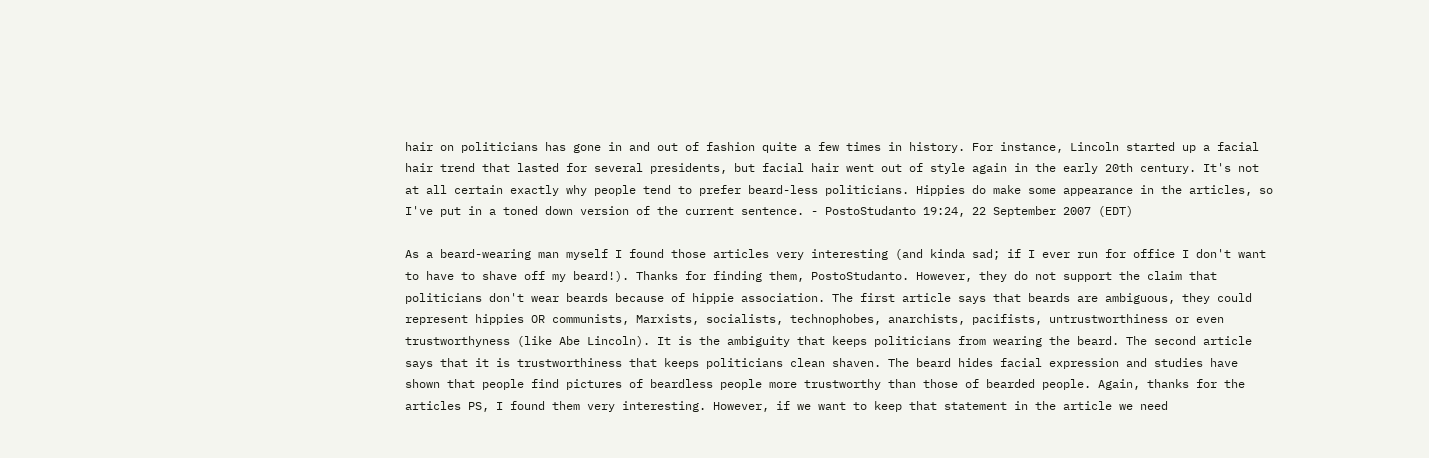hair on politicians has gone in and out of fashion quite a few times in history. For instance, Lincoln started up a facial hair trend that lasted for several presidents, but facial hair went out of style again in the early 20th century. It's not at all certain exactly why people tend to prefer beard-less politicians. Hippies do make some appearance in the articles, so I've put in a toned down version of the current sentence. - PostoStudanto 19:24, 22 September 2007 (EDT)

As a beard-wearing man myself I found those articles very interesting (and kinda sad; if I ever run for office I don't want to have to shave off my beard!). Thanks for finding them, PostoStudanto. However, they do not support the claim that politicians don't wear beards because of hippie association. The first article says that beards are ambiguous, they could represent hippies OR communists, Marxists, socialists, technophobes, anarchists, pacifists, untrustworthiness or even trustworthyness (like Abe Lincoln). It is the ambiguity that keeps politicians from wearing the beard. The second article says that it is trustworthiness that keeps politicians clean shaven. The beard hides facial expression and studies have shown that people find pictures of beardless people more trustworthy than those of bearded people. Again, thanks for the articles PS, I found them very interesting. However, if we want to keep that statement in the article we need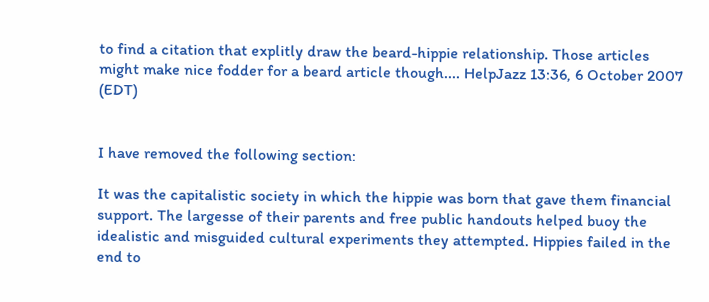to find a citation that explitly draw the beard-hippie relationship. Those articles might make nice fodder for a beard article though.... HelpJazz 13:36, 6 October 2007 (EDT)


I have removed the following section:

It was the capitalistic society in which the hippie was born that gave them financial support. The largesse of their parents and free public handouts helped buoy the idealistic and misguided cultural experiments they attempted. Hippies failed in the end to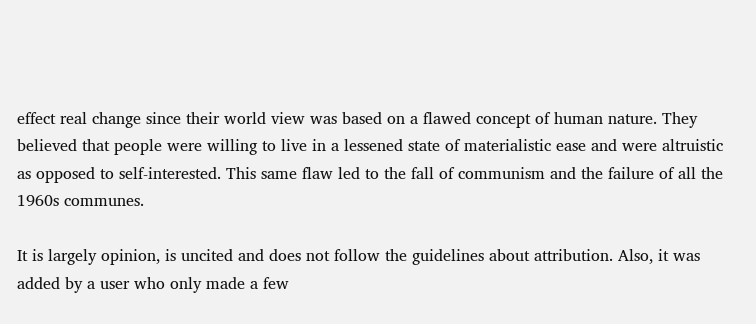effect real change since their world view was based on a flawed concept of human nature. They believed that people were willing to live in a lessened state of materialistic ease and were altruistic as opposed to self-interested. This same flaw led to the fall of communism and the failure of all the 1960s communes.

It is largely opinion, is uncited and does not follow the guidelines about attribution. Also, it was added by a user who only made a few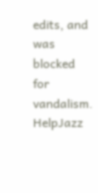edits, and was blocked for vandalism. HelpJazz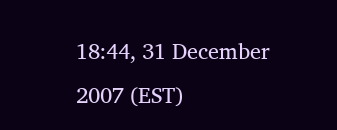18:44, 31 December 2007 (EST)